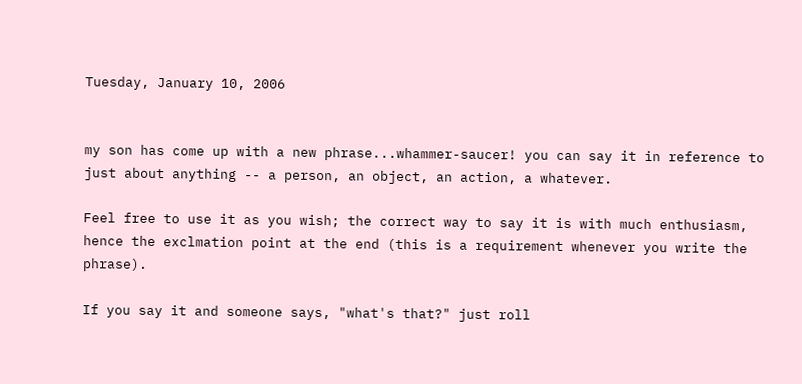Tuesday, January 10, 2006


my son has come up with a new phrase...whammer-saucer! you can say it in reference to just about anything -- a person, an object, an action, a whatever.

Feel free to use it as you wish; the correct way to say it is with much enthusiasm, hence the exclmation point at the end (this is a requirement whenever you write the phrase).

If you say it and someone says, "what's that?" just roll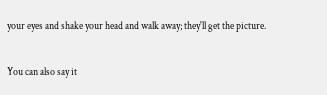your eyes and shake your head and walk away; they'll get the picture.

You can also say it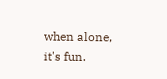when alone, it's fun.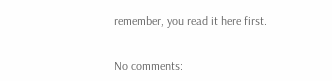remember, you read it here first.


No comments: